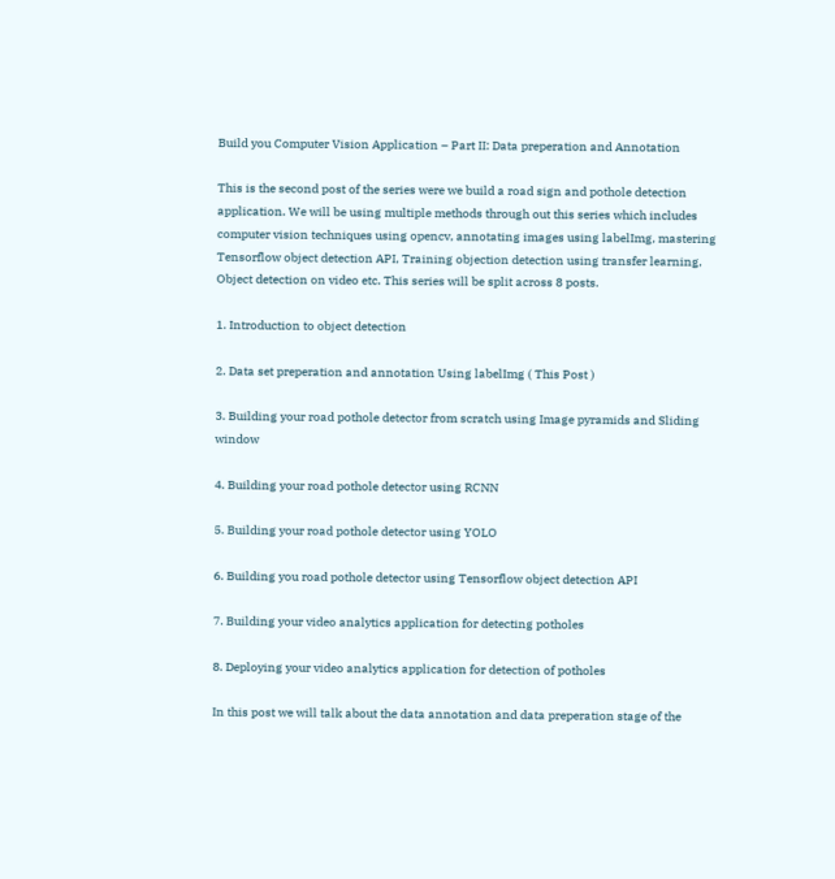Build you Computer Vision Application – Part II: Data preperation and Annotation

This is the second post of the series were we build a road sign and pothole detection application. We will be using multiple methods through out this series which includes computer vision techniques using opencv, annotating images using labelImg, mastering Tensorflow object detection API, Training objection detection using transfer learning, Object detection on video etc. This series will be split across 8 posts.

1. Introduction to object detection

2. Data set preperation and annotation Using labelImg ( This Post )

3. Building your road pothole detector from scratch using Image pyramids and Sliding window

4. Building your road pothole detector using RCNN

5. Building your road pothole detector using YOLO

6. Building you road pothole detector using Tensorflow object detection API

7. Building your video analytics application for detecting potholes

8. Deploying your video analytics application for detection of potholes

In this post we will talk about the data annotation and data preperation stage of the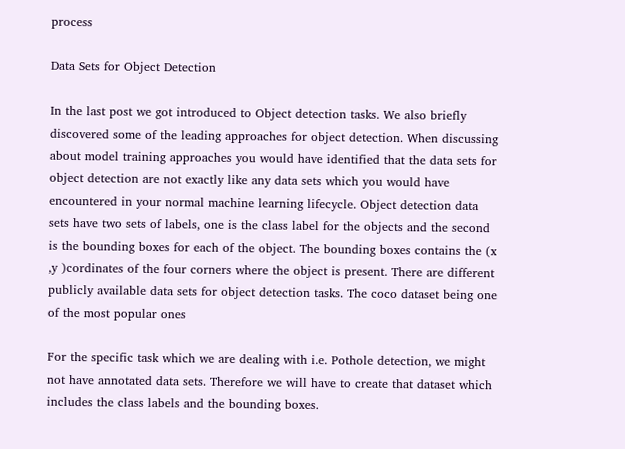process

Data Sets for Object Detection

In the last post we got introduced to Object detection tasks. We also briefly discovered some of the leading approaches for object detection. When discussing about model training approaches you would have identified that the data sets for object detection are not exactly like any data sets which you would have encountered in your normal machine learning lifecycle. Object detection data sets have two sets of labels, one is the class label for the objects and the second is the bounding boxes for each of the object. The bounding boxes contains the (x ,y )cordinates of the four corners where the object is present. There are different publicly available data sets for object detection tasks. The coco dataset being one of the most popular ones

For the specific task which we are dealing with i.e. Pothole detection, we might not have annotated data sets. Therefore we will have to create that dataset which includes the class labels and the bounding boxes.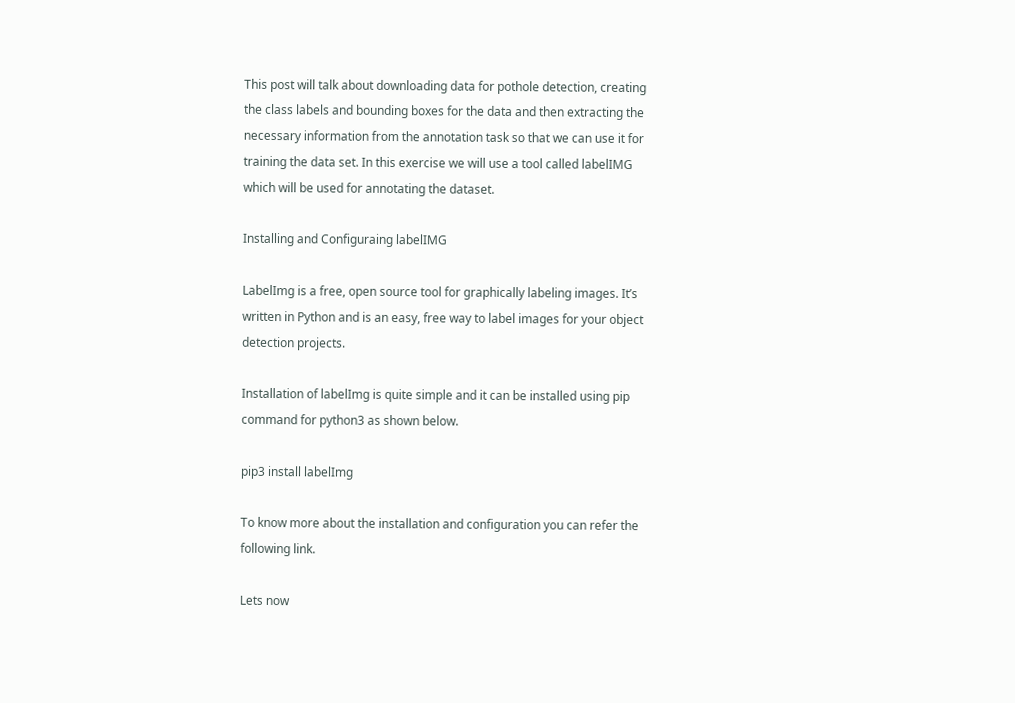This post will talk about downloading data for pothole detection, creating the class labels and bounding boxes for the data and then extracting the necessary information from the annotation task so that we can use it for training the data set. In this exercise we will use a tool called labelIMG which will be used for annotating the dataset.

Installing and Configuraing labelIMG

LabelImg is a free, open source tool for graphically labeling images. It’s written in Python and is an easy, free way to label images for your object detection projects.

Installation of labelImg is quite simple and it can be installed using pip command for python3 as shown below.

pip3 install labelImg

To know more about the installation and configuration you can refer the following link.

Lets now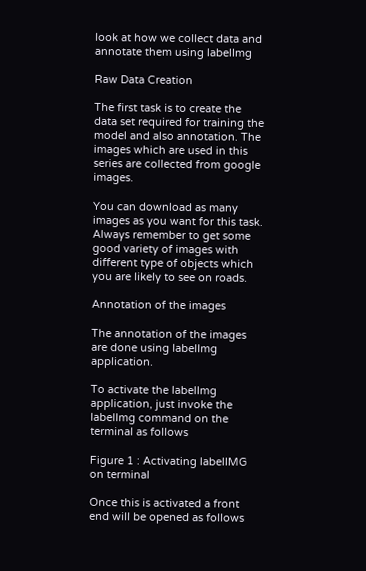look at how we collect data and annotate them using labelImg

Raw Data Creation

The first task is to create the data set required for training the model and also annotation. The images which are used in this series are collected from google images.

You can download as many images as you want for this task. Always remember to get some good variety of images with different type of objects which you are likely to see on roads.

Annotation of the images

The annotation of the images are done using labelImg application.

To activate the labelImg application, just invoke the labelImg command on the terminal as follows

Figure 1 : Activating labelIMG on terminal

Once this is activated a front end will be opened as follows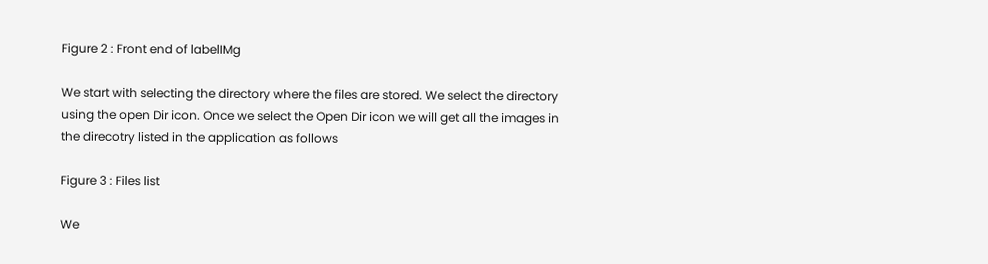Figure 2 : Front end of labelIMg

We start with selecting the directory where the files are stored. We select the directory using the open Dir icon. Once we select the Open Dir icon we will get all the images in the direcotry listed in the application as follows

Figure 3 : Files list

We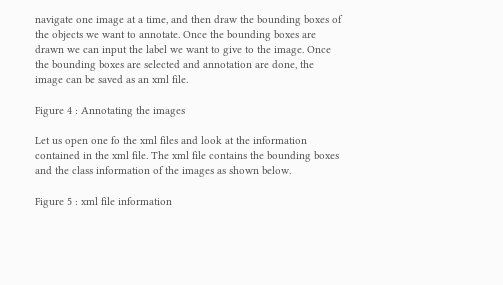navigate one image at a time, and then draw the bounding boxes of the objects we want to annotate. Once the bounding boxes are drawn we can input the label we want to give to the image. Once the bounding boxes are selected and annotation are done, the image can be saved as an xml file.

Figure 4 : Annotating the images

Let us open one fo the xml files and look at the information contained in the xml file. The xml file contains the bounding boxes and the class information of the images as shown below.

Figure 5 : xml file information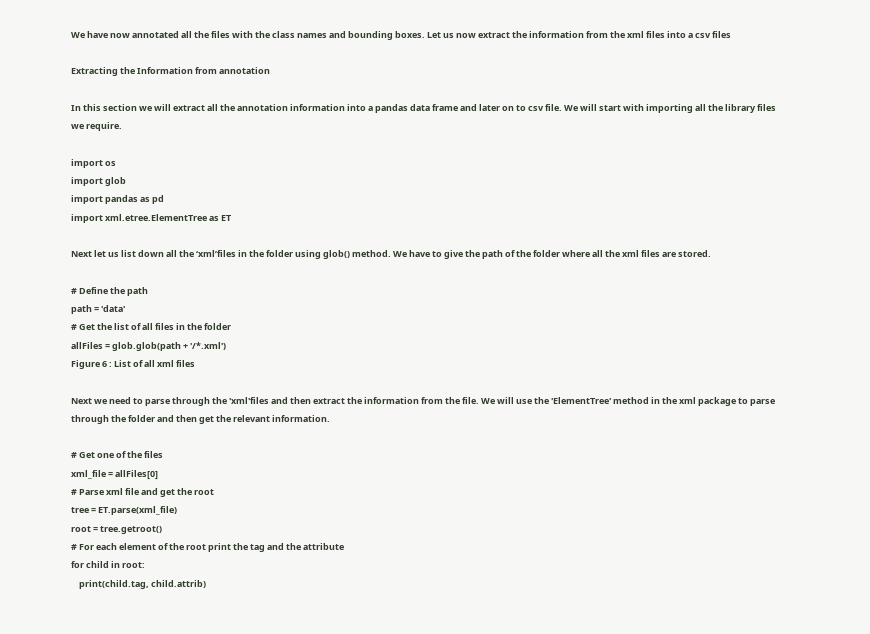We have now annotated all the files with the class names and bounding boxes. Let us now extract the information from the xml files into a csv files

Extracting the Information from annotation

In this section we will extract all the annotation information into a pandas data frame and later on to csv file. We will start with importing all the library files we require.

import os
import glob
import pandas as pd
import xml.etree.ElementTree as ET

Next let us list down all the ‘xml’files in the folder using glob() method. We have to give the path of the folder where all the xml files are stored.

# Define the path
path = 'data'
# Get the list of all files in the folder
allFiles = glob.glob(path + '/*.xml')
Figure 6 : List of all xml files

Next we need to parse through the 'xml'files and then extract the information from the file. We will use the 'ElementTree' method in the xml package to parse through the folder and then get the relevant information.

# Get one of the files
xml_file = allFiles[0]
# Parse xml file and get the root
tree = ET.parse(xml_file)
root = tree.getroot()
# For each element of the root print the tag and the attribute
for child in root:
    print(child.tag, child.attrib)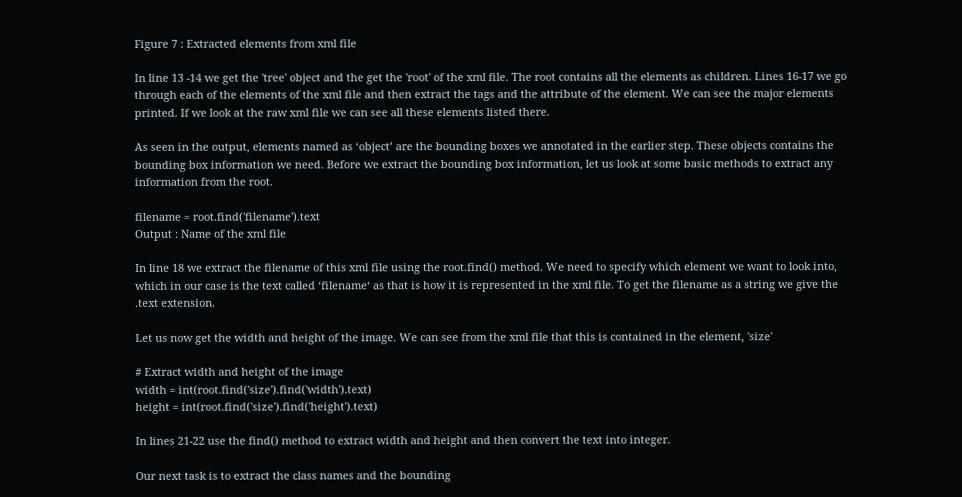Figure 7 : Extracted elements from xml file

In line 13 -14 we get the 'tree' object and the get the 'root' of the xml file. The root contains all the elements as children. Lines 16-17 we go through each of the elements of the xml file and then extract the tags and the attribute of the element. We can see the major elements printed. If we look at the raw xml file we can see all these elements listed there.

As seen in the output, elements named as ‘object’ are the bounding boxes we annotated in the earlier step. These objects contains the bounding box information we need. Before we extract the bounding box information, let us look at some basic methods to extract any information from the root.

filename = root.find('filename').text
Output : Name of the xml file

In line 18 we extract the filename of this xml file using the root.find() method. We need to specify which element we want to look into, which in our case is the text called ‘filename‘ as that is how it is represented in the xml file. To get the filename as a string we give the .text extension.

Let us now get the width and height of the image. We can see from the xml file that this is contained in the element, 'size'

# Extract width and height of the image
width = int(root.find('size').find('width').text)
height = int(root.find('size').find('height').text)

In lines 21-22 use the find() method to extract width and height and then convert the text into integer.

Our next task is to extract the class names and the bounding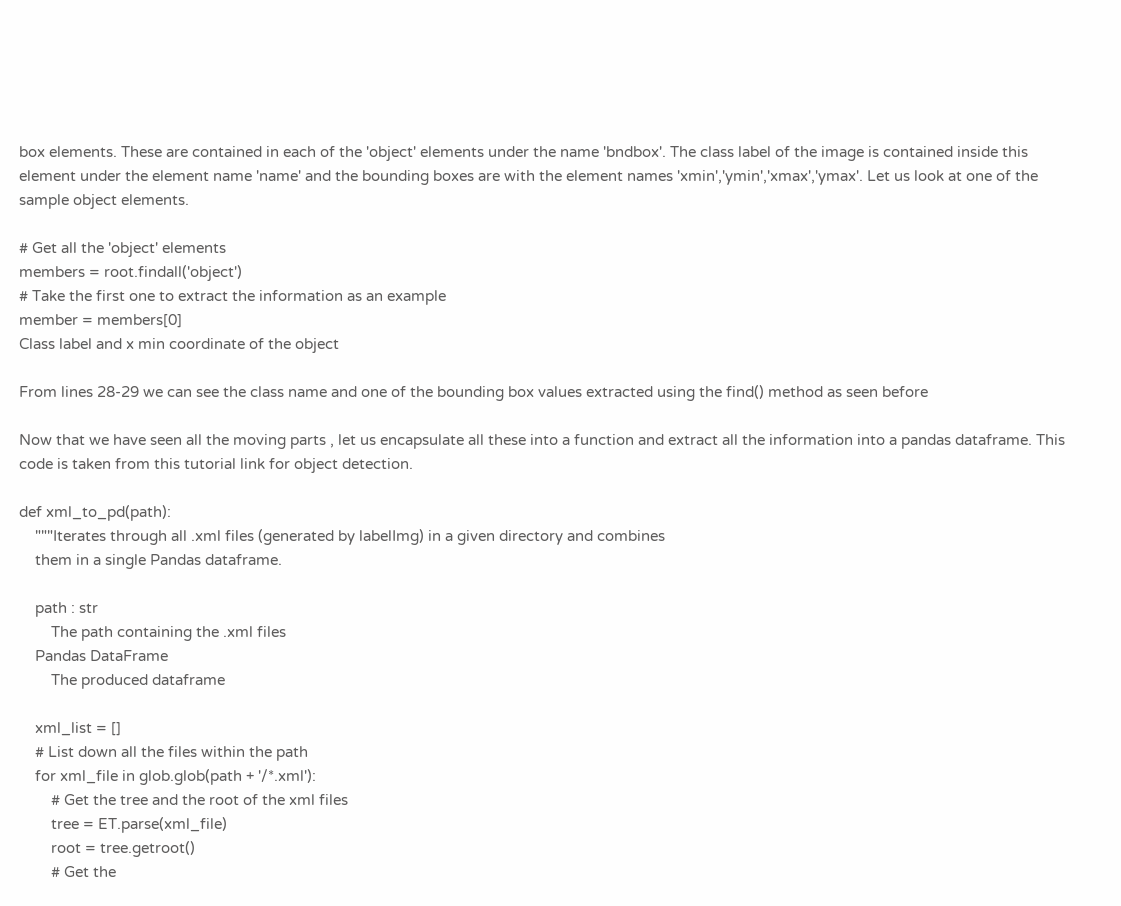box elements. These are contained in each of the 'object' elements under the name 'bndbox'. The class label of the image is contained inside this element under the element name 'name' and the bounding boxes are with the element names 'xmin','ymin','xmax','ymax'. Let us look at one of the sample object elements.

# Get all the 'object' elements
members = root.findall('object')
# Take the first one to extract the information as an example
member = members[0]
Class label and x min coordinate of the object

From lines 28-29 we can see the class name and one of the bounding box values extracted using the find() method as seen before

Now that we have seen all the moving parts , let us encapsulate all these into a function and extract all the information into a pandas dataframe. This code is taken from this tutorial link for object detection.

def xml_to_pd(path):
    """Iterates through all .xml files (generated by labelImg) in a given directory and combines
    them in a single Pandas dataframe.

    path : str
        The path containing the .xml files
    Pandas DataFrame
        The produced dataframe

    xml_list = []
    # List down all the files within the path
    for xml_file in glob.glob(path + '/*.xml'):
        # Get the tree and the root of the xml files
        tree = ET.parse(xml_file)
        root = tree.getroot()
        # Get the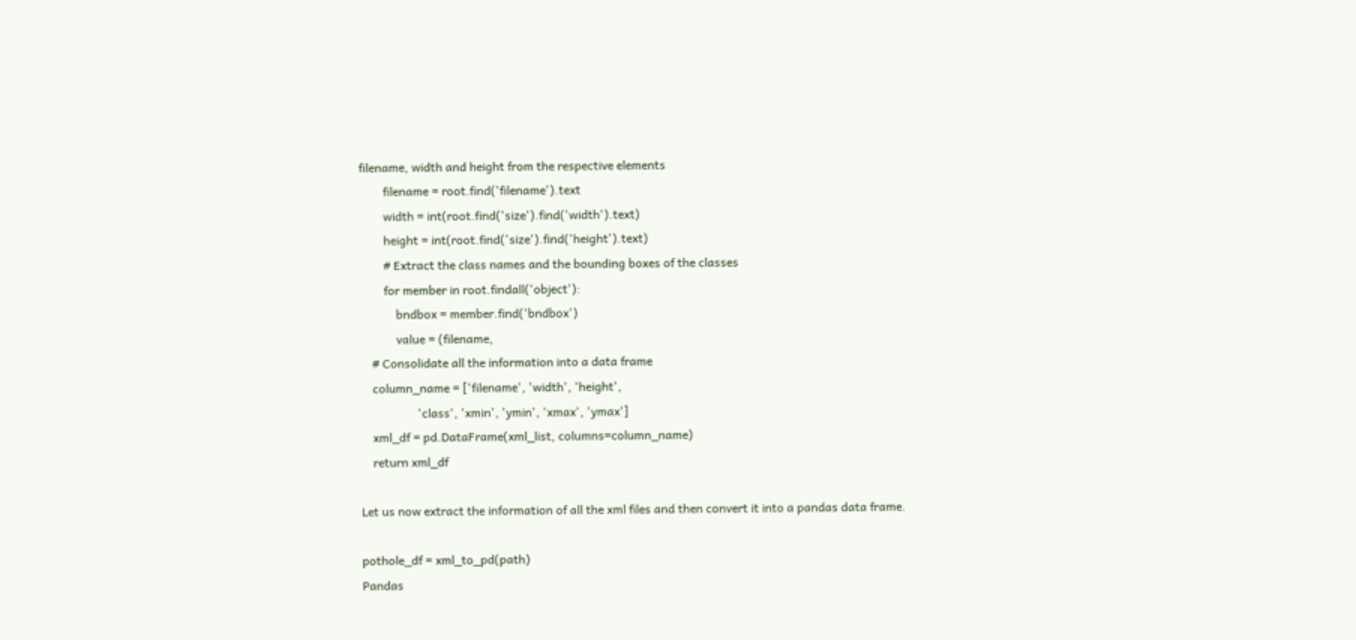filename, width and height from the respective elements
        filename = root.find('filename').text
        width = int(root.find('size').find('width').text)
        height = int(root.find('size').find('height').text)
        # Extract the class names and the bounding boxes of the classes
        for member in root.findall('object'):
            bndbox = member.find('bndbox')
            value = (filename,
    # Consolidate all the information into a data frame
    column_name = ['filename', 'width', 'height',
                   'class', 'xmin', 'ymin', 'xmax', 'ymax']
    xml_df = pd.DataFrame(xml_list, columns=column_name)
    return xml_df

Let us now extract the information of all the xml files and then convert it into a pandas data frame.

pothole_df = xml_to_pd(path)
Pandas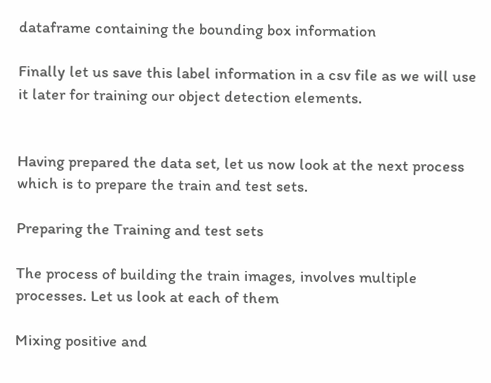dataframe containing the bounding box information

Finally let us save this label information in a csv file as we will use it later for training our object detection elements.


Having prepared the data set, let us now look at the next process which is to prepare the train and test sets.

Preparing the Training and test sets

The process of building the train images, involves multiple processes. Let us look at each of them

Mixing positive and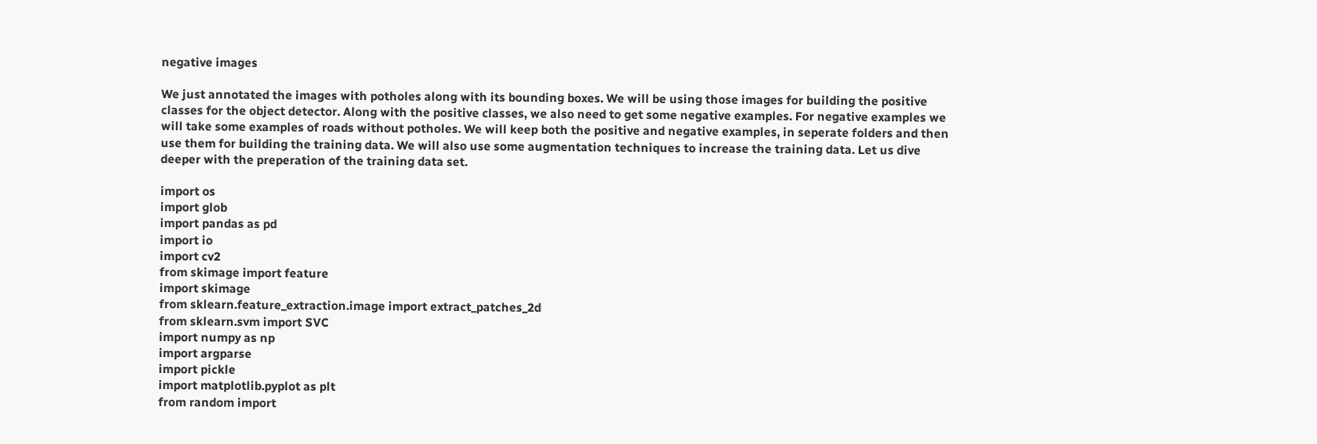negative images

We just annotated the images with potholes along with its bounding boxes. We will be using those images for building the positive classes for the object detector. Along with the positive classes, we also need to get some negative examples. For negative examples we will take some examples of roads without potholes. We will keep both the positive and negative examples, in seperate folders and then use them for building the training data. We will also use some augmentation techniques to increase the training data. Let us dive deeper with the preperation of the training data set.

import os
import glob
import pandas as pd
import io
import cv2
from skimage import feature
import skimage
from sklearn.feature_extraction.image import extract_patches_2d
from sklearn.svm import SVC
import numpy as np
import argparse
import pickle
import matplotlib.pyplot as plt
from random import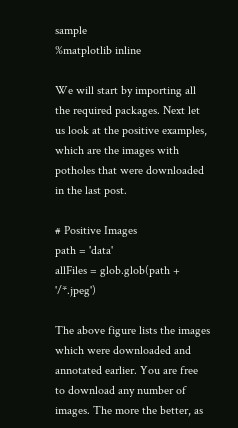sample
%matplotlib inline

We will start by importing all the required packages. Next let us look at the positive examples, which are the images with potholes that were downloaded in the last post.

# Positive Images
path = 'data'
allFiles = glob.glob(path + '/*.jpeg')

The above figure lists the images which were downloaded and annotated earlier. You are free to download any number of images. The more the better, as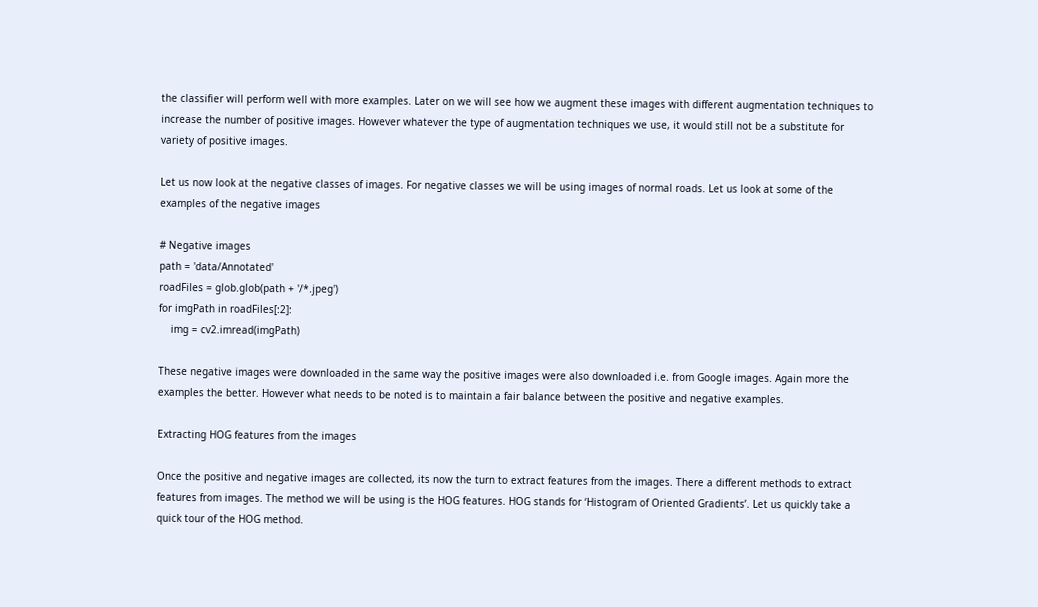the classifier will perform well with more examples. Later on we will see how we augment these images with different augmentation techniques to increase the number of positive images. However whatever the type of augmentation techniques we use, it would still not be a substitute for variety of positive images.

Let us now look at the negative classes of images. For negative classes we will be using images of normal roads. Let us look at some of the examples of the negative images

# Negative images
path = 'data/Annotated'
roadFiles = glob.glob(path + '/*.jpeg')
for imgPath in roadFiles[:2]:
    img = cv2.imread(imgPath)

These negative images were downloaded in the same way the positive images were also downloaded i.e. from Google images. Again more the examples the better. However what needs to be noted is to maintain a fair balance between the positive and negative examples.

Extracting HOG features from the images

Once the positive and negative images are collected, its now the turn to extract features from the images. There a different methods to extract features from images. The method we will be using is the HOG features. HOG stands for ‘Histogram of Oriented Gradients’. Let us quickly take a quick tour of the HOG method.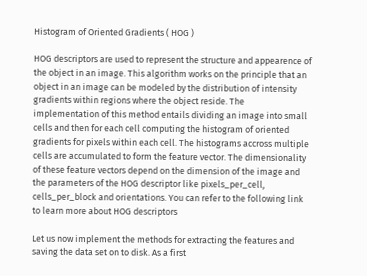Histogram of Oriented Gradients ( HOG )

HOG descriptors are used to represent the structure and appearence of the object in an image. This algorithm works on the principle that an object in an image can be modeled by the distribution of intensity gradients within regions where the object reside. The implementation of this method entails dividing an image into small cells and then for each cell computing the histogram of oriented gradients for pixels within each cell. The histograms accross multiple cells are accumulated to form the feature vector. The dimensionality of these feature vectors depend on the dimension of the image and the parameters of the HOG descriptor like pixels_per_cell, cells_per_block and orientations. You can refer to the following link to learn more about HOG descriptors

Let us now implement the methods for extracting the features and saving the data set on to disk. As a first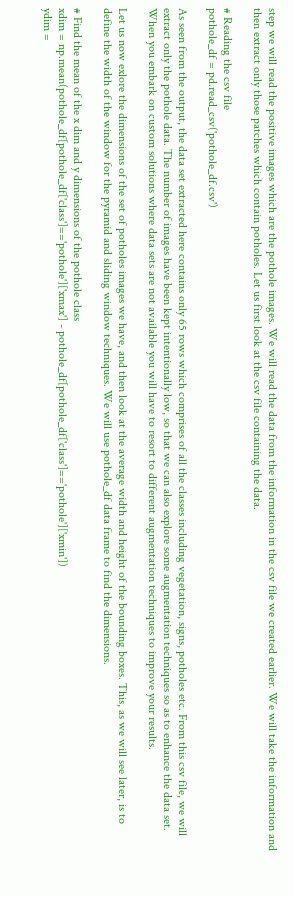step we will read the positive images which are the pothole images. We will read the data from the information in the csv file we created earlier. We will take the information and then extract only those patches which contain potholes. Let us first look at the csv file containing the data.

# Reading the csv file
pothole_df = pd.read_csv('pothole_df.csv')

As seen from the output, the data set extracted here contains only 65 rows which comprises of all the classes including vegetation, signs, potholes etc. From this csv file, we will extract only the pothole data. The number of images have been kept intentionally low, so that we can also explore some augmentation techniques so as to enhance the data set. When you embark on custom solutions where data sets are not available you will have to resort to different augmentation techniques to improve your results.

Let us now exlore the dimensions of the set of potholes images we have, and then look at the average width and height of the bounding boxes. This, as we will see later, is to define the width of the window for the pyramid and sliding window techniques. We will use pothole_df data frame to find the dimensions.

# Find the mean of the x dim and y dimensions of the pothole class
xdim = np.mean(pothole_df[pothole_df['class']=='pothole']['xmax'] - pothole_df[pothole_df['class']=='pothole']['xmin'])
ydim =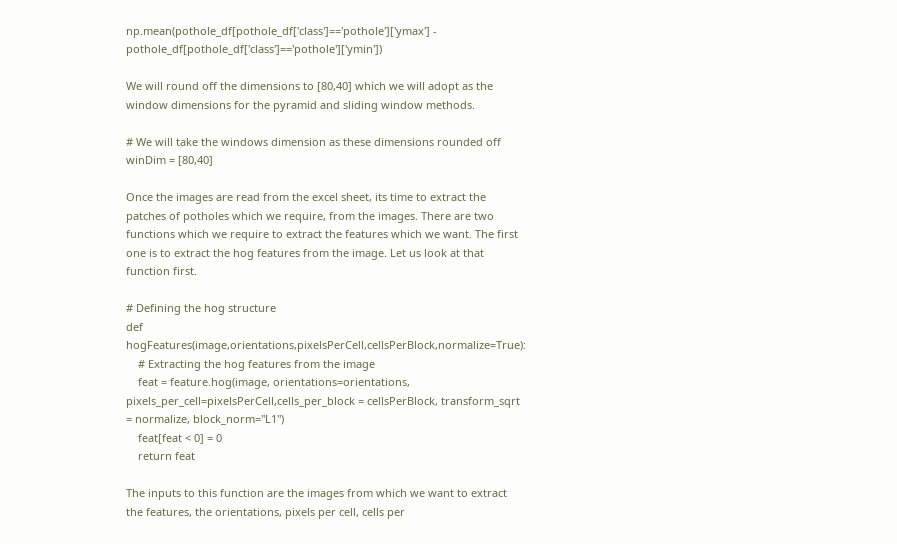np.mean(pothole_df[pothole_df['class']=='pothole']['ymax'] - pothole_df[pothole_df['class']=='pothole']['ymin'])

We will round off the dimensions to [80,40] which we will adopt as the window dimensions for the pyramid and sliding window methods.

# We will take the windows dimension as these dimensions rounded off
winDim = [80,40]

Once the images are read from the excel sheet, its time to extract the patches of potholes which we require, from the images. There are two functions which we require to extract the features which we want. The first one is to extract the hog features from the image. Let us look at that function first.

# Defining the hog structure
def hogFeatures(image,orientations,pixelsPerCell,cellsPerBlock,normalize=True):
    # Extracting the hog features from the image
    feat = feature.hog(image, orientations=orientations, pixels_per_cell=pixelsPerCell,cells_per_block = cellsPerBlock, transform_sqrt = normalize, block_norm="L1")
    feat[feat < 0] = 0
    return feat

The inputs to this function are the images from which we want to extract the features, the orientations, pixels per cell, cells per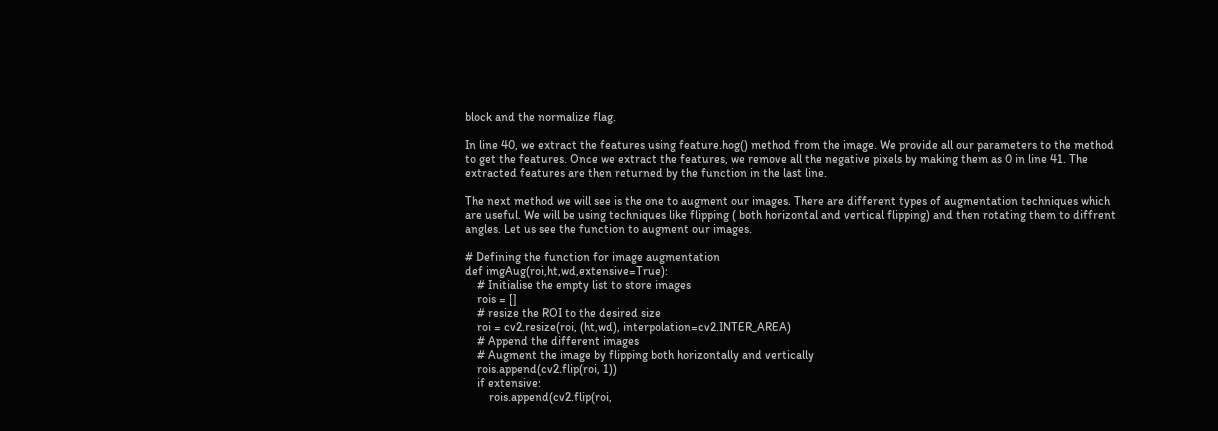block and the normalize flag.

In line 40, we extract the features using feature.hog() method from the image. We provide all our parameters to the method to get the features. Once we extract the features, we remove all the negative pixels by making them as 0 in line 41. The extracted features are then returned by the function in the last line.

The next method we will see is the one to augment our images. There are different types of augmentation techniques which are useful. We will be using techniques like flipping ( both horizontal and vertical flipping) and then rotating them to diffrent angles. Let us see the function to augment our images.

# Defining the function for image augmentation
def imgAug(roi,ht,wd,extensive=True):
    # Initialise the empty list to store images
    rois = []
    # resize the ROI to the desired size
    roi = cv2.resize(roi, (ht,wd), interpolation=cv2.INTER_AREA)
    # Append the different images
    # Augment the image by flipping both horizontally and vertically
    rois.append(cv2.flip(roi, 1))
    if extensive:
        rois.append(cv2.flip(roi,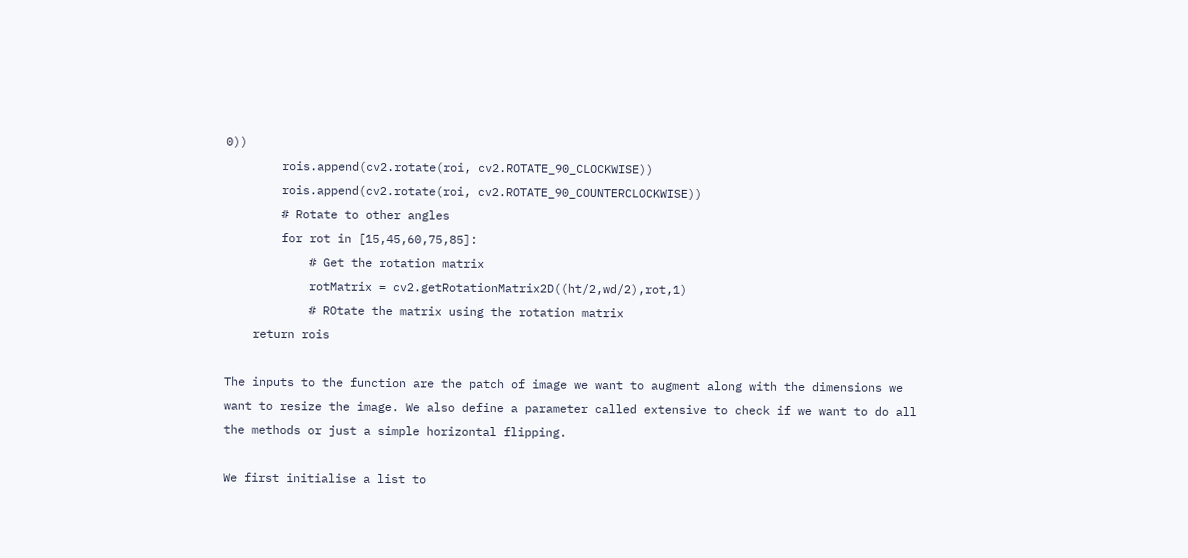0))
        rois.append(cv2.rotate(roi, cv2.ROTATE_90_CLOCKWISE))
        rois.append(cv2.rotate(roi, cv2.ROTATE_90_COUNTERCLOCKWISE))
        # Rotate to other angles
        for rot in [15,45,60,75,85]:
            # Get the rotation matrix
            rotMatrix = cv2.getRotationMatrix2D((ht/2,wd/2),rot,1)
            # ROtate the matrix using the rotation matrix
    return rois

The inputs to the function are the patch of image we want to augment along with the dimensions we want to resize the image. We also define a parameter called extensive to check if we want to do all the methods or just a simple horizontal flipping.

We first initialise a list to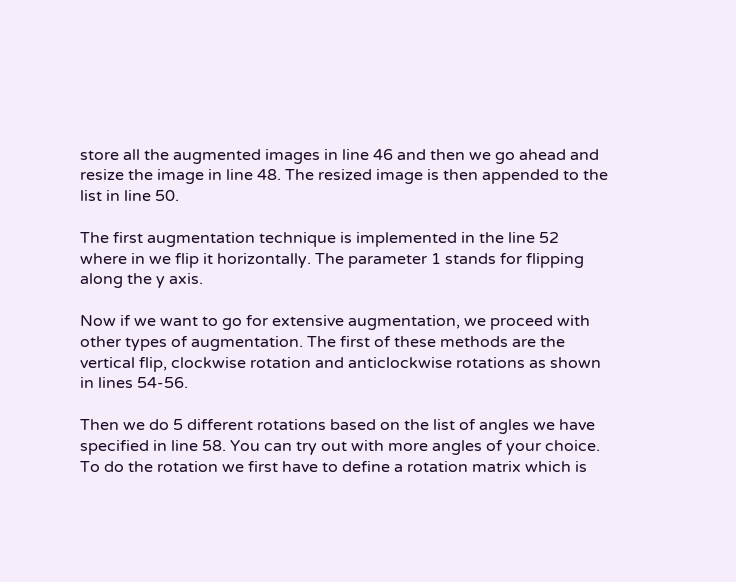store all the augmented images in line 46 and then we go ahead and resize the image in line 48. The resized image is then appended to the list in line 50.

The first augmentation technique is implemented in the line 52 where in we flip it horizontally. The parameter 1 stands for flipping along the y axis.

Now if we want to go for extensive augmentation, we proceed with other types of augmentation. The first of these methods are the vertical flip, clockwise rotation and anticlockwise rotations as shown in lines 54-56.

Then we do 5 different rotations based on the list of angles we have specified in line 58. You can try out with more angles of your choice. To do the rotation we first have to define a rotation matrix which is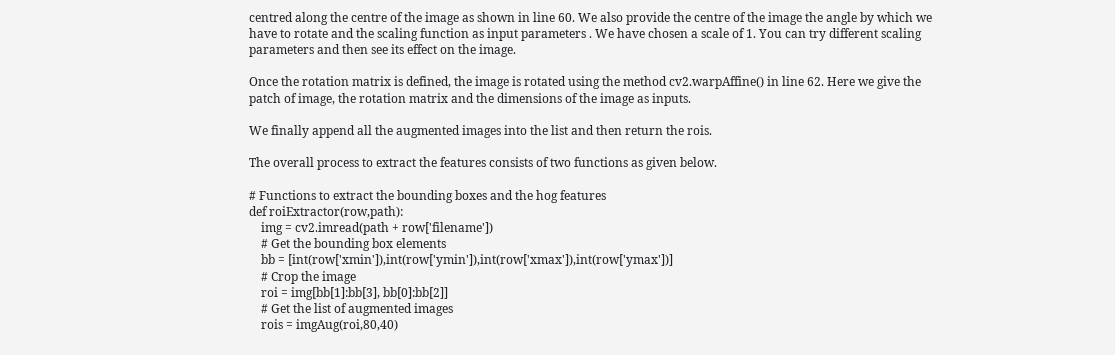centred along the centre of the image as shown in line 60. We also provide the centre of the image the angle by which we have to rotate and the scaling function as input parameters . We have chosen a scale of 1. You can try different scaling parameters and then see its effect on the image.

Once the rotation matrix is defined, the image is rotated using the method cv2.warpAffine() in line 62. Here we give the patch of image, the rotation matrix and the dimensions of the image as inputs.

We finally append all the augmented images into the list and then return the rois.

The overall process to extract the features consists of two functions as given below.

# Functions to extract the bounding boxes and the hog features
def roiExtractor(row,path):
    img = cv2.imread(path + row['filename'])
    # Get the bounding box elements
    bb = [int(row['xmin']),int(row['ymin']),int(row['xmax']),int(row['ymax'])]
    # Crop the image
    roi = img[bb[1]:bb[3], bb[0]:bb[2]]
    # Get the list of augmented images
    rois = imgAug(roi,80,40)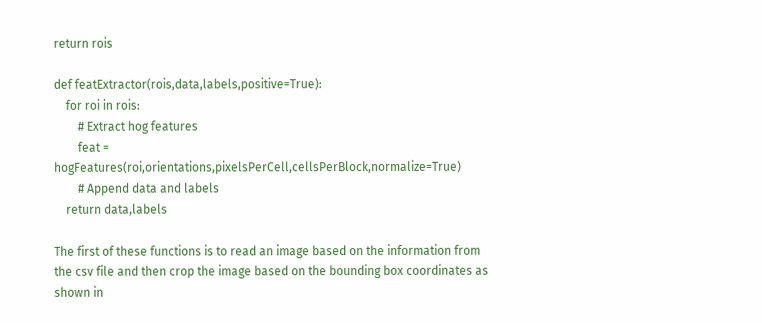return rois

def featExtractor(rois,data,labels,positive=True):
    for roi in rois:
        # Extract hog features
        feat = hogFeatures(roi,orientations,pixelsPerCell,cellsPerBlock,normalize=True)
        # Append data and labels
    return data,labels

The first of these functions is to read an image based on the information from the csv file and then crop the image based on the bounding box coordinates as shown in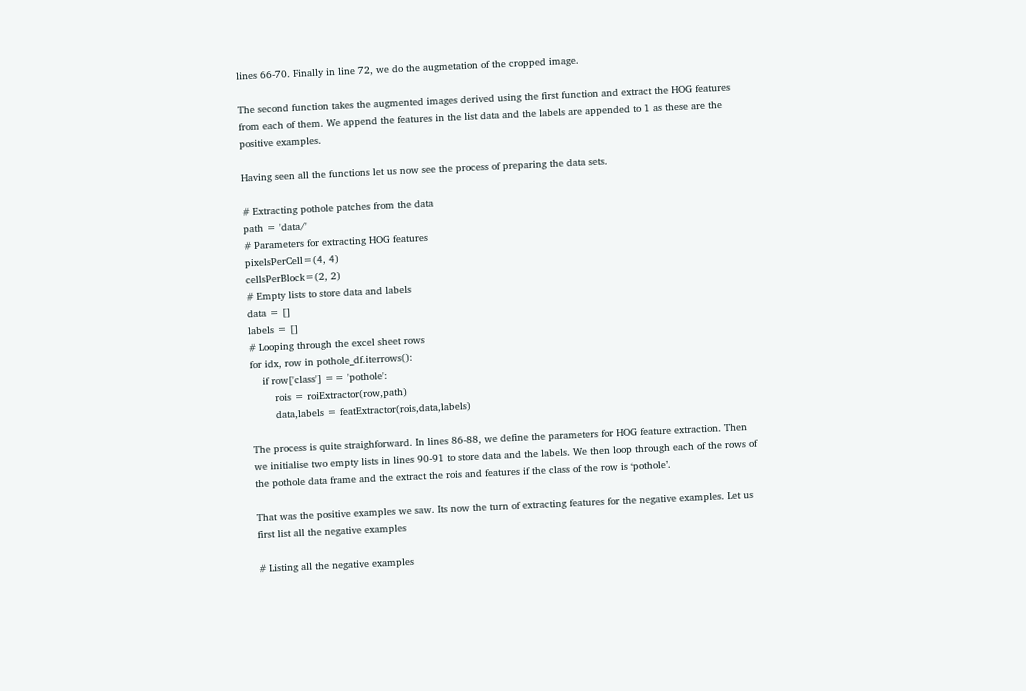lines 66-70. Finally in line 72, we do the augmetation of the cropped image.

The second function takes the augmented images derived using the first function and extract the HOG features from each of them. We append the features in the list data and the labels are appended to 1 as these are the positive examples.

Having seen all the functions let us now see the process of preparing the data sets.

# Extracting pothole patches from the data
path = 'data/'
# Parameters for extracting HOG features
pixelsPerCell=(4, 4)
cellsPerBlock=(2, 2)
# Empty lists to store data and labels
data = []
labels = []
# Looping through the excel sheet rows
for idx, row in pothole_df.iterrows():
    if row['class'] == 'pothole':
        rois = roiExtractor(row,path)
        data,labels = featExtractor(rois,data,labels)

The process is quite straighforward. In lines 86-88, we define the parameters for HOG feature extraction. Then we initialise two empty lists in lines 90-91 to store data and the labels. We then loop through each of the rows of the pothole data frame and the extract the rois and features if the class of the row is ‘pothole’.

That was the positive examples we saw. Its now the turn of extracting features for the negative examples. Let us first list all the negative examples

# Listing all the negative examples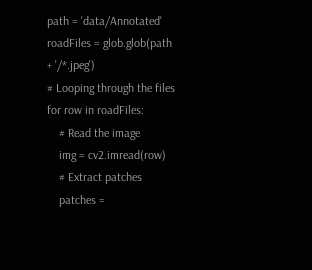path = 'data/Annotated'
roadFiles = glob.glob(path + '/*.jpeg')
# Looping through the files
for row in roadFiles:
    # Read the image
    img = cv2.imread(row)
    # Extract patches
    patches =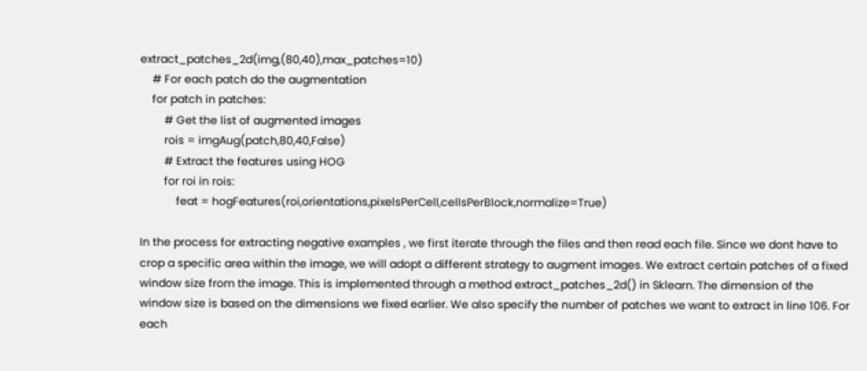extract_patches_2d(img,(80,40),max_patches=10)
    # For each patch do the augmentation
    for patch in patches:
        # Get the list of augmented images
        rois = imgAug(patch,80,40,False)
        # Extract the features using HOG
        for roi in rois:
            feat = hogFeatures(roi,orientations,pixelsPerCell,cellsPerBlock,normalize=True)

In the process for extracting negative examples , we first iterate through the files and then read each file. Since we dont have to crop a specific area within the image, we will adopt a different strategy to augment images. We extract certain patches of a fixed window size from the image. This is implemented through a method extract_patches_2d() in Sklearn. The dimension of the window size is based on the dimensions we fixed earlier. We also specify the number of patches we want to extract in line 106. For each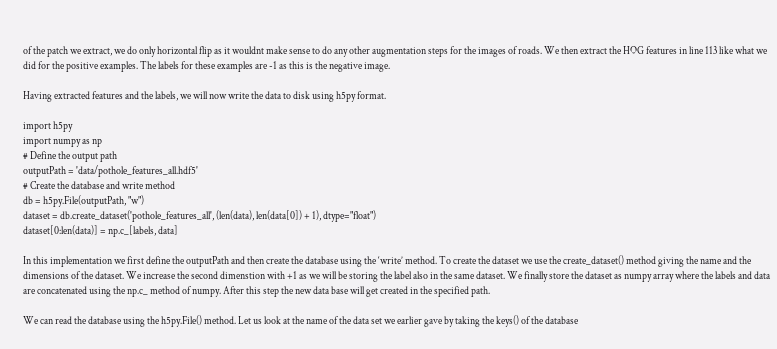of the patch we extract, we do only horizontal flip as it wouldnt make sense to do any other augmentation steps for the images of roads. We then extract the HOG features in line 113 like what we did for the positive examples. The labels for these examples are -1 as this is the negative image.

Having extracted features and the labels, we will now write the data to disk using h5py format.

import h5py
import numpy as np
# Define the output path
outputPath = 'data/pothole_features_all.hdf5'
# Create the database and write method
db = h5py.File(outputPath, "w")
dataset = db.create_dataset('pothole_features_all', (len(data), len(data[0]) + 1), dtype="float")
dataset[0:len(data)] = np.c_[labels, data]

In this implementation we first define the outputPath and then create the database using the ‘write’ method. To create the dataset we use the create_dataset() method giving the name and the dimensions of the dataset. We increase the second dimenstion with +1 as we will be storing the label also in the same dataset. We finally store the dataset as numpy array where the labels and data are concatenated using the np.c_ method of numpy. After this step the new data base will get created in the specified path.

We can read the database using the h5py.File() method. Let us look at the name of the data set we earlier gave by taking the keys() of the database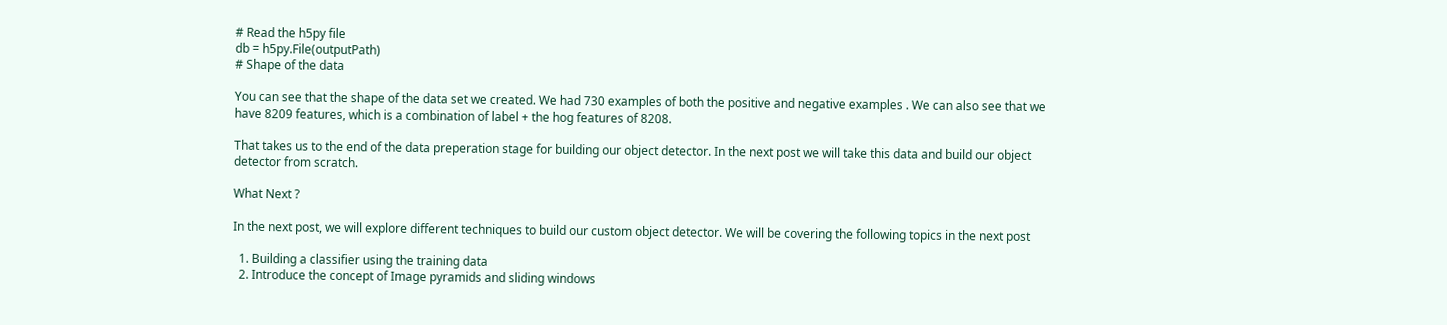# Read the h5py file
db = h5py.File(outputPath)
# Shape of the data

You can see that the shape of the data set we created. We had 730 examples of both the positive and negative examples . We can also see that we have 8209 features, which is a combination of label + the hog features of 8208.

That takes us to the end of the data preperation stage for building our object detector. In the next post we will take this data and build our object detector from scratch.

What Next ?

In the next post, we will explore different techniques to build our custom object detector. We will be covering the following topics in the next post

  1. Building a classifier using the training data
  2. Introduce the concept of Image pyramids and sliding windows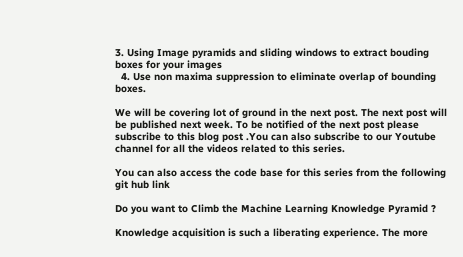3. Using Image pyramids and sliding windows to extract bouding boxes for your images
  4. Use non maxima suppression to eliminate overlap of bounding boxes.

We will be covering lot of ground in the next post. The next post will be published next week. To be notified of the next post please subscribe to this blog post .You can also subscribe to our Youtube channel for all the videos related to this series.

You can also access the code base for this series from the following git hub link

Do you want to Climb the Machine Learning Knowledge Pyramid ?

Knowledge acquisition is such a liberating experience. The more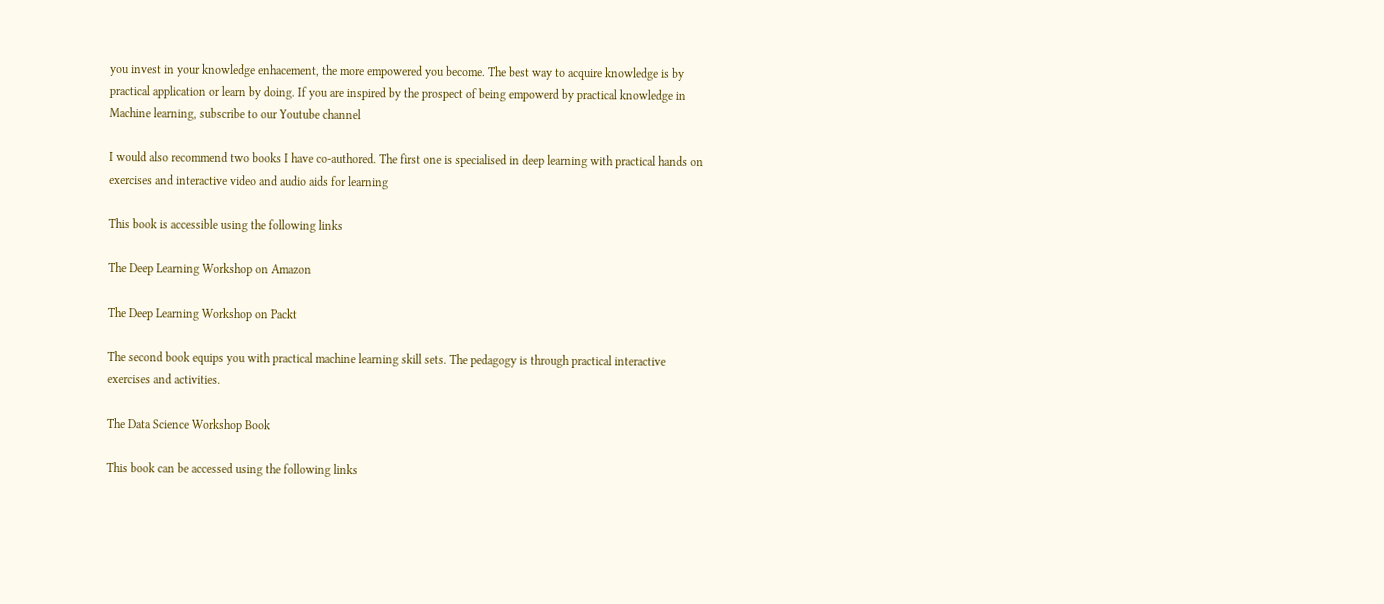you invest in your knowledge enhacement, the more empowered you become. The best way to acquire knowledge is by practical application or learn by doing. If you are inspired by the prospect of being empowerd by practical knowledge in Machine learning, subscribe to our Youtube channel

I would also recommend two books I have co-authored. The first one is specialised in deep learning with practical hands on exercises and interactive video and audio aids for learning

This book is accessible using the following links

The Deep Learning Workshop on Amazon

The Deep Learning Workshop on Packt

The second book equips you with practical machine learning skill sets. The pedagogy is through practical interactive exercises and activities.

The Data Science Workshop Book

This book can be accessed using the following links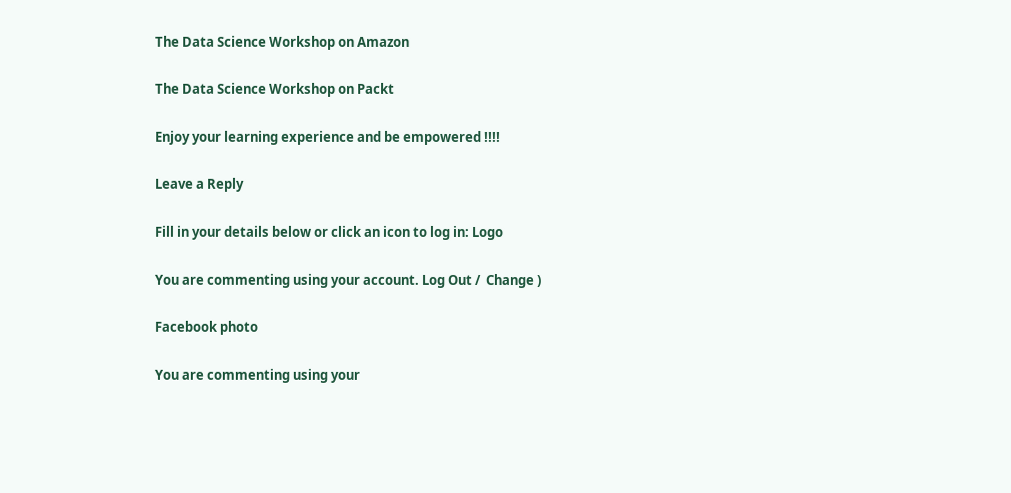The Data Science Workshop on Amazon

The Data Science Workshop on Packt

Enjoy your learning experience and be empowered !!!!

Leave a Reply

Fill in your details below or click an icon to log in: Logo

You are commenting using your account. Log Out /  Change )

Facebook photo

You are commenting using your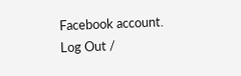Facebook account. Log Out /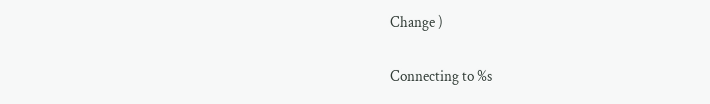Change )

Connecting to %s